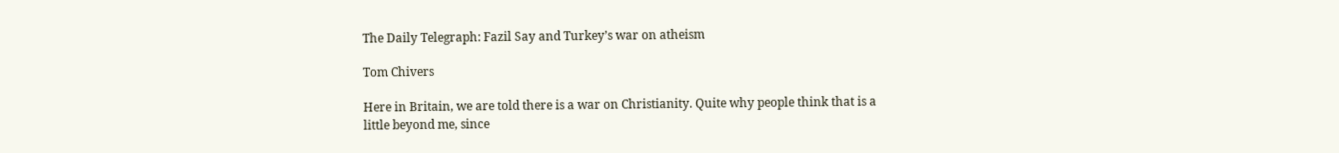The Daily Telegraph: Fazil Say and Turkey’s war on atheism

Tom Chivers

Here in Britain, we are told there is a war on Christianity. Quite why people think that is a little beyond me, since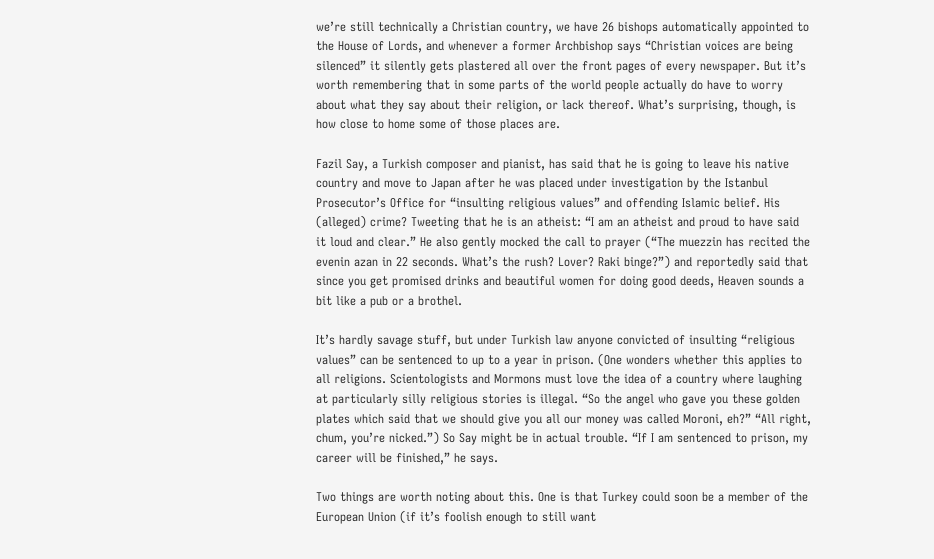we’re still technically a Christian country, we have 26 bishops automatically appointed to the House of Lords, and whenever a former Archbishop says “Christian voices are being silenced” it silently gets plastered all over the front pages of every newspaper. But it’s worth remembering that in some parts of the world people actually do have to worry about what they say about their religion, or lack thereof. What’s surprising, though, is how close to home some of those places are.

Fazil Say, a Turkish composer and pianist, has said that he is going to leave his native country and move to Japan after he was placed under investigation by the Istanbul Prosecutor’s Office for “insulting religious values” and offending Islamic belief. His (alleged) crime? Tweeting that he is an atheist: “I am an atheist and proud to have said it loud and clear.” He also gently mocked the call to prayer (“The muezzin has recited the evenin azan in 22 seconds. What’s the rush? Lover? Raki binge?”) and reportedly said that since you get promised drinks and beautiful women for doing good deeds, Heaven sounds a bit like a pub or a brothel.

It’s hardly savage stuff, but under Turkish law anyone convicted of insulting “religious values” can be sentenced to up to a year in prison. (One wonders whether this applies to all religions. Scientologists and Mormons must love the idea of a country where laughing at particularly silly religious stories is illegal. “So the angel who gave you these golden plates which said that we should give you all our money was called Moroni, eh?” “All right, chum, you’re nicked.”) So Say might be in actual trouble. “If I am sentenced to prison, my career will be finished,” he says.

Two things are worth noting about this. One is that Turkey could soon be a member of the European Union (if it’s foolish enough to still want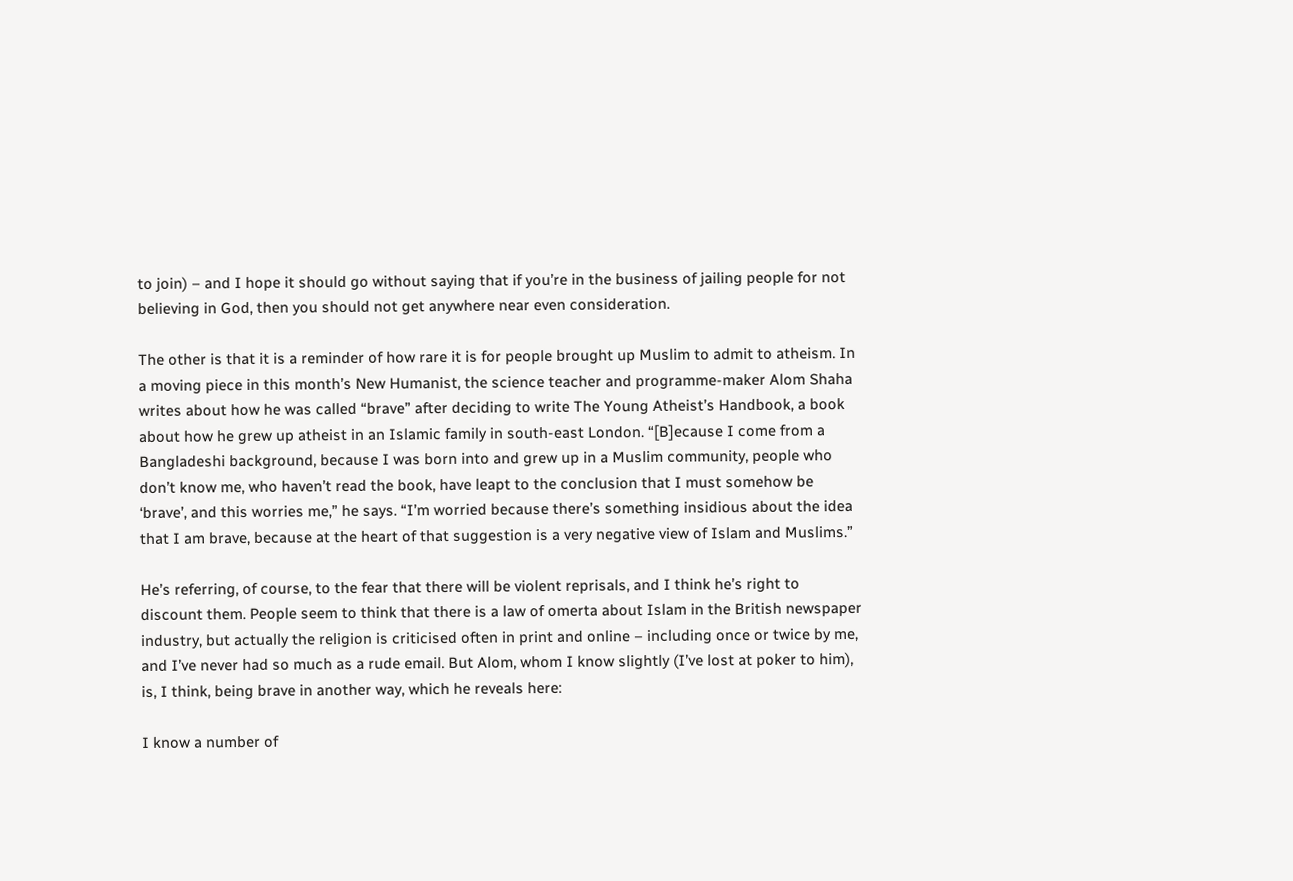to join) – and I hope it should go without saying that if you’re in the business of jailing people for not believing in God, then you should not get anywhere near even consideration.

The other is that it is a reminder of how rare it is for people brought up Muslim to admit to atheism. In a moving piece in this month’s New Humanist, the science teacher and programme-maker Alom Shaha writes about how he was called “brave” after deciding to write The Young Atheist’s Handbook, a book about how he grew up atheist in an Islamic family in south-east London. “[B]ecause I come from a Bangladeshi background, because I was born into and grew up in a Muslim community, people who don’t know me, who haven’t read the book, have leapt to the conclusion that I must somehow be ‘brave’, and this worries me,” he says. “I’m worried because there’s something insidious about the idea that I am brave, because at the heart of that suggestion is a very negative view of Islam and Muslims.”

He’s referring, of course, to the fear that there will be violent reprisals, and I think he’s right to discount them. People seem to think that there is a law of omerta about Islam in the British newspaper industry, but actually the religion is criticised often in print and online – including once or twice by me, and I’ve never had so much as a rude email. But Alom, whom I know slightly (I’ve lost at poker to him), is, I think, being brave in another way, which he reveals here:

I know a number of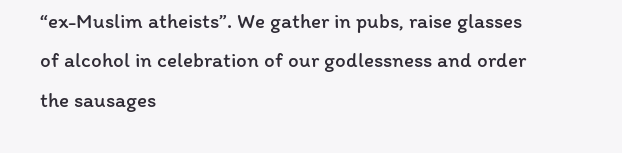“ex-Muslim atheists”. We gather in pubs, raise glasses of alcohol in celebration of our godlessness and order the sausages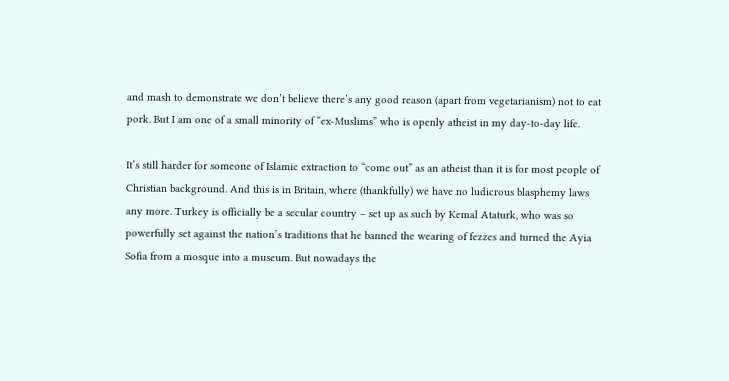and mash to demonstrate we don’t believe there’s any good reason (apart from vegetarianism) not to eat pork. But I am one of a small minority of “ex-Muslims” who is openly atheist in my day-to-day life.

It’s still harder for someone of Islamic extraction to “come out” as an atheist than it is for most people of Christian background. And this is in Britain, where (thankfully) we have no ludicrous blasphemy laws any more. Turkey is officially be a secular country – set up as such by Kemal Ataturk, who was so powerfully set against the nation’s traditions that he banned the wearing of fezzes and turned the Ayia Sofia from a mosque into a museum. But nowadays the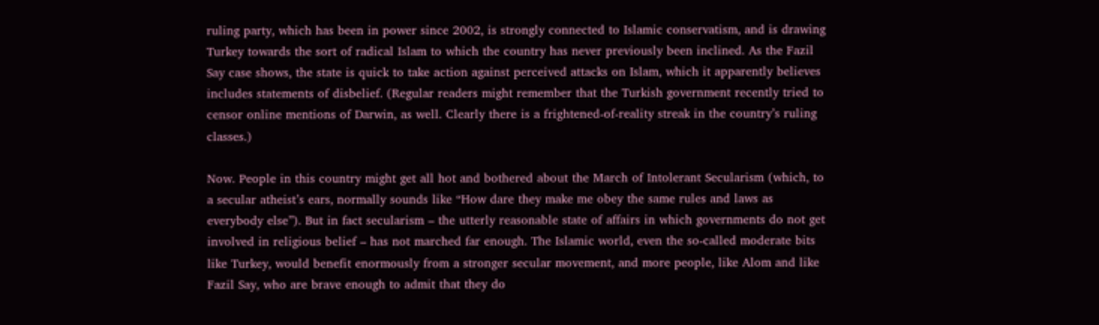ruling party, which has been in power since 2002, is strongly connected to Islamic conservatism, and is drawing Turkey towards the sort of radical Islam to which the country has never previously been inclined. As the Fazil Say case shows, the state is quick to take action against perceived attacks on Islam, which it apparently believes includes statements of disbelief. (Regular readers might remember that the Turkish government recently tried to censor online mentions of Darwin, as well. Clearly there is a frightened-of-reality streak in the country’s ruling classes.)

Now. People in this country might get all hot and bothered about the March of Intolerant Secularism (which, to a secular atheist’s ears, normally sounds like “How dare they make me obey the same rules and laws as everybody else”). But in fact secularism – the utterly reasonable state of affairs in which governments do not get involved in religious belief – has not marched far enough. The Islamic world, even the so-called moderate bits like Turkey, would benefit enormously from a stronger secular movement, and more people, like Alom and like Fazil Say, who are brave enough to admit that they do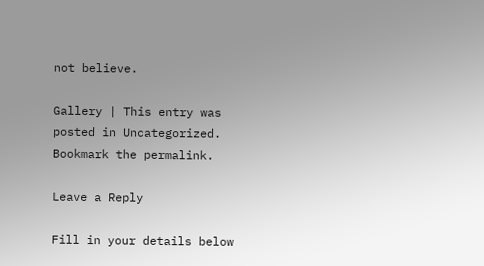not believe.

Gallery | This entry was posted in Uncategorized. Bookmark the permalink.

Leave a Reply

Fill in your details below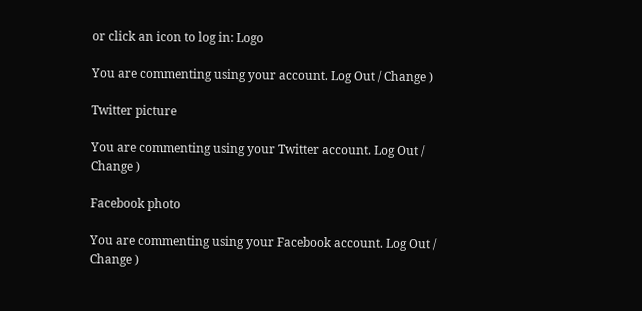or click an icon to log in: Logo

You are commenting using your account. Log Out / Change )

Twitter picture

You are commenting using your Twitter account. Log Out / Change )

Facebook photo

You are commenting using your Facebook account. Log Out / Change )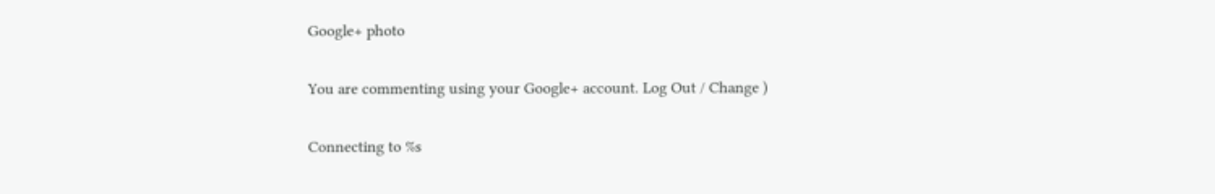Google+ photo

You are commenting using your Google+ account. Log Out / Change )

Connecting to %s